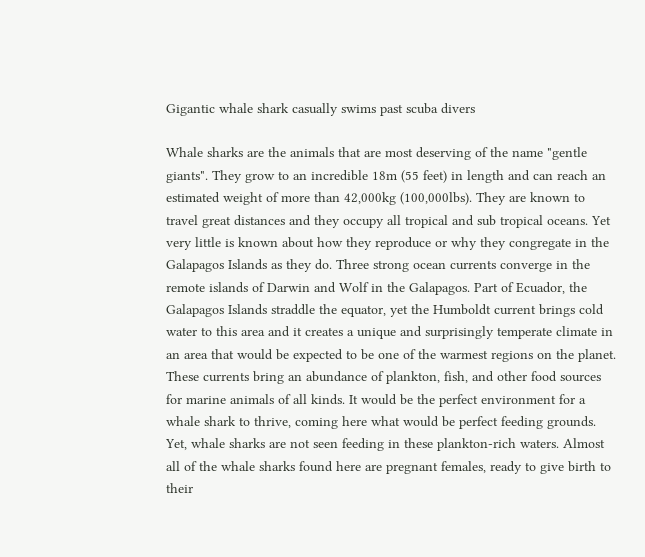Gigantic whale shark casually swims past scuba divers

Whale sharks are the animals that are most deserving of the name "gentle giants". They grow to an incredible 18m (55 feet) in length and can reach an estimated weight of more than 42,000kg (100,000lbs). They are known to travel great distances and they occupy all tropical and sub tropical oceans. Yet very little is known about how they reproduce or why they congregate in the Galapagos Islands as they do. Three strong ocean currents converge in the remote islands of Darwin and Wolf in the Galapagos. Part of Ecuador, the Galapagos Islands straddle the equator, yet the Humboldt current brings cold water to this area and it creates a unique and surprisingly temperate climate in an area that would be expected to be one of the warmest regions on the planet. These currents bring an abundance of plankton, fish, and other food sources for marine animals of all kinds. It would be the perfect environment for a whale shark to thrive, coming here what would be perfect feeding grounds. Yet, whale sharks are not seen feeding in these plankton-rich waters. Almost all of the whale sharks found here are pregnant females, ready to give birth to their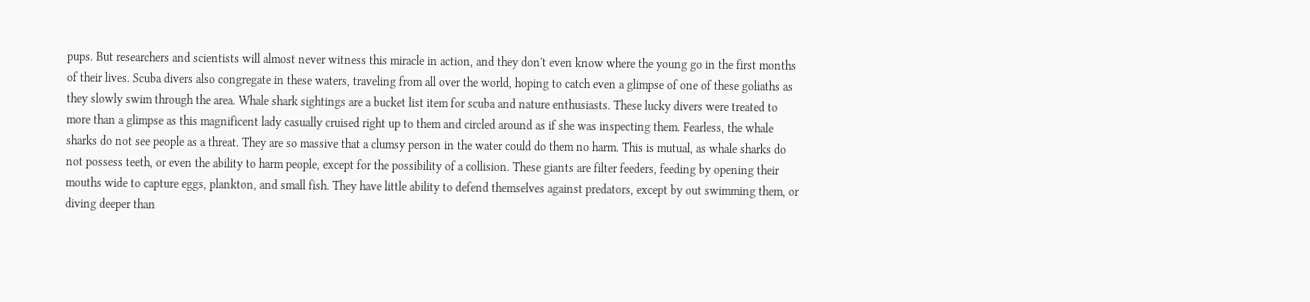pups. But researchers and scientists will almost never witness this miracle in action, and they don't even know where the young go in the first months of their lives. Scuba divers also congregate in these waters, traveling from all over the world, hoping to catch even a glimpse of one of these goliaths as they slowly swim through the area. Whale shark sightings are a bucket list item for scuba and nature enthusiasts. These lucky divers were treated to more than a glimpse as this magnificent lady casually cruised right up to them and circled around as if she was inspecting them. Fearless, the whale sharks do not see people as a threat. They are so massive that a clumsy person in the water could do them no harm. This is mutual, as whale sharks do not possess teeth, or even the ability to harm people, except for the possibility of a collision. These giants are filter feeders, feeding by opening their mouths wide to capture eggs, plankton, and small fish. They have little ability to defend themselves against predators, except by out swimming them, or diving deeper than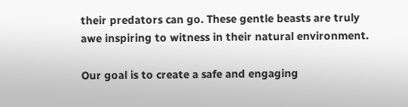their predators can go. These gentle beasts are truly awe inspiring to witness in their natural environment.

Our goal is to create a safe and engaging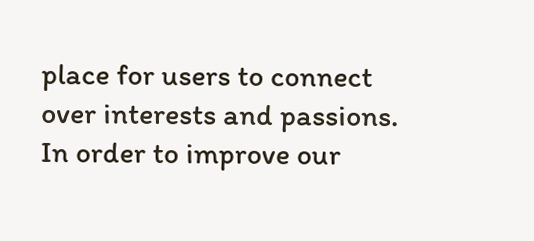place for users to connect over interests and passions. In order to improve our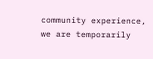community experience, we are temporarily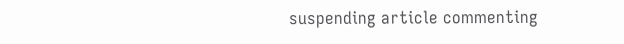suspending article commenting